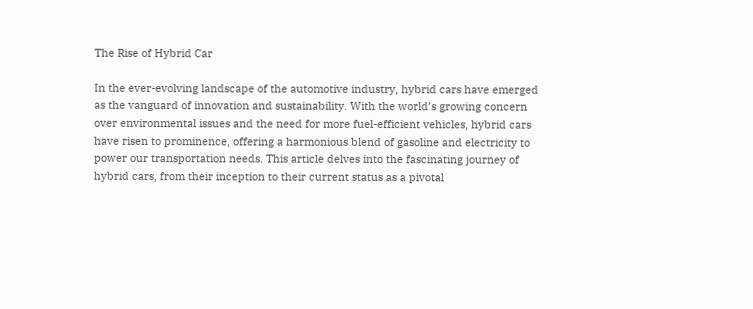The Rise of Hybrid Car

In the ever-evolving landscape of the automotive industry, hybrid cars have emerged as the vanguard of innovation and sustainability. With the world’s growing concern over environmental issues and the need for more fuel-efficient vehicles, hybrid cars have risen to prominence, offering a harmonious blend of gasoline and electricity to power our transportation needs. This article delves into the fascinating journey of hybrid cars, from their inception to their current status as a pivotal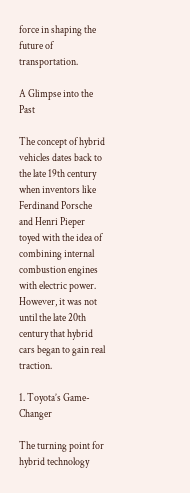force in shaping the future of transportation.

A Glimpse into the Past

The concept of hybrid vehicles dates back to the late 19th century when inventors like Ferdinand Porsche and Henri Pieper toyed with the idea of combining internal combustion engines with electric power. However, it was not until the late 20th century that hybrid cars began to gain real traction.

1. Toyota’s Game-Changer

The turning point for hybrid technology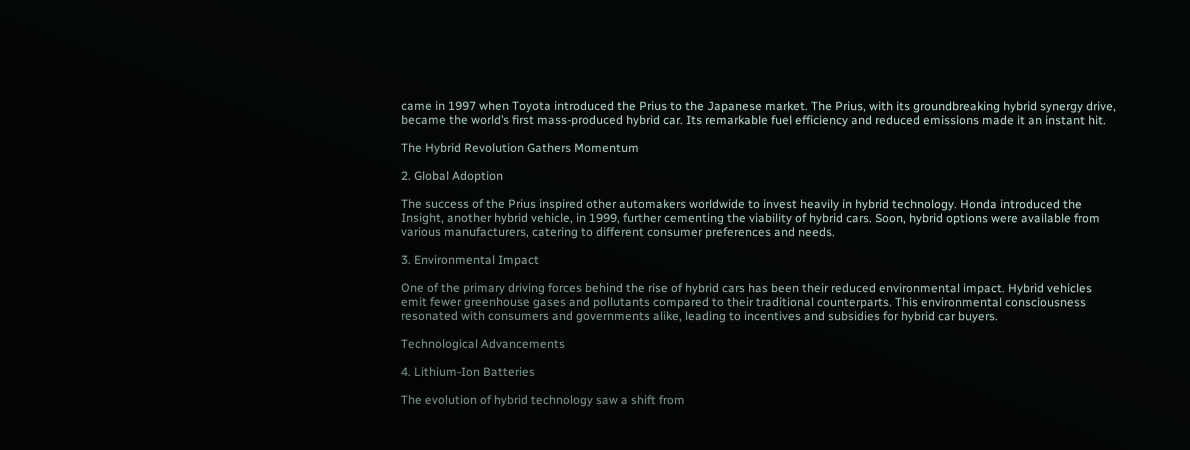came in 1997 when Toyota introduced the Prius to the Japanese market. The Prius, with its groundbreaking hybrid synergy drive, became the world’s first mass-produced hybrid car. Its remarkable fuel efficiency and reduced emissions made it an instant hit.

The Hybrid Revolution Gathers Momentum

2. Global Adoption

The success of the Prius inspired other automakers worldwide to invest heavily in hybrid technology. Honda introduced the Insight, another hybrid vehicle, in 1999, further cementing the viability of hybrid cars. Soon, hybrid options were available from various manufacturers, catering to different consumer preferences and needs.

3. Environmental Impact

One of the primary driving forces behind the rise of hybrid cars has been their reduced environmental impact. Hybrid vehicles emit fewer greenhouse gases and pollutants compared to their traditional counterparts. This environmental consciousness resonated with consumers and governments alike, leading to incentives and subsidies for hybrid car buyers.

Technological Advancements

4. Lithium-Ion Batteries

The evolution of hybrid technology saw a shift from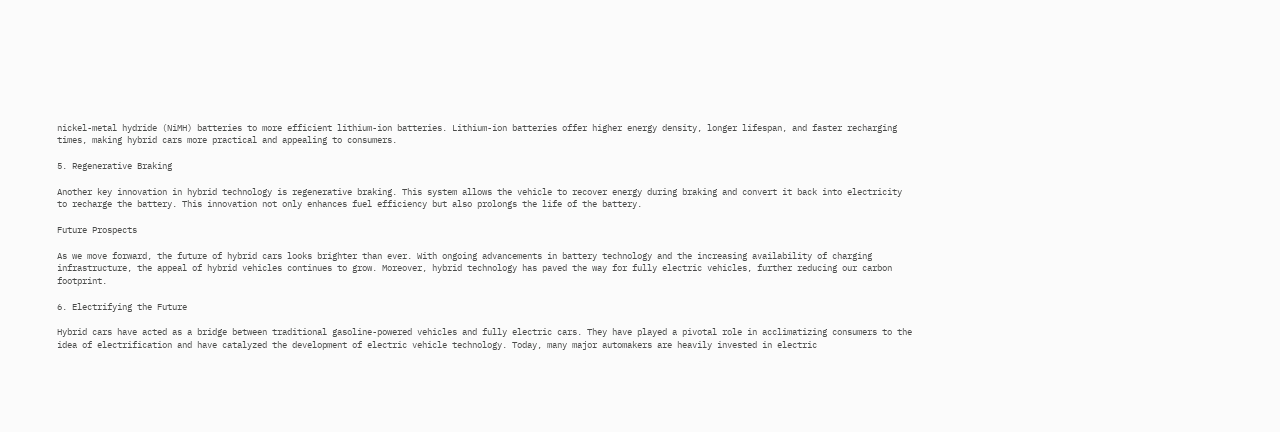nickel-metal hydride (NiMH) batteries to more efficient lithium-ion batteries. Lithium-ion batteries offer higher energy density, longer lifespan, and faster recharging times, making hybrid cars more practical and appealing to consumers.

5. Regenerative Braking

Another key innovation in hybrid technology is regenerative braking. This system allows the vehicle to recover energy during braking and convert it back into electricity to recharge the battery. This innovation not only enhances fuel efficiency but also prolongs the life of the battery.

Future Prospects

As we move forward, the future of hybrid cars looks brighter than ever. With ongoing advancements in battery technology and the increasing availability of charging infrastructure, the appeal of hybrid vehicles continues to grow. Moreover, hybrid technology has paved the way for fully electric vehicles, further reducing our carbon footprint.

6. Electrifying the Future

Hybrid cars have acted as a bridge between traditional gasoline-powered vehicles and fully electric cars. They have played a pivotal role in acclimatizing consumers to the idea of electrification and have catalyzed the development of electric vehicle technology. Today, many major automakers are heavily invested in electric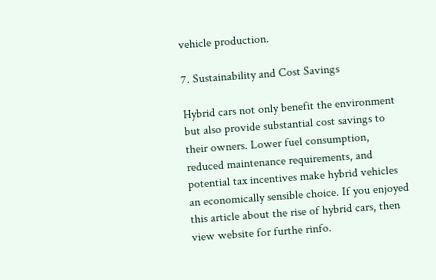vehicle production.

7. Sustainability and Cost Savings

Hybrid cars not only benefit the environment but also provide substantial cost savings to their owners. Lower fuel consumption, reduced maintenance requirements, and potential tax incentives make hybrid vehicles an economically sensible choice. If you enjoyed this article about the rise of hybrid cars, then view website for furthe rinfo.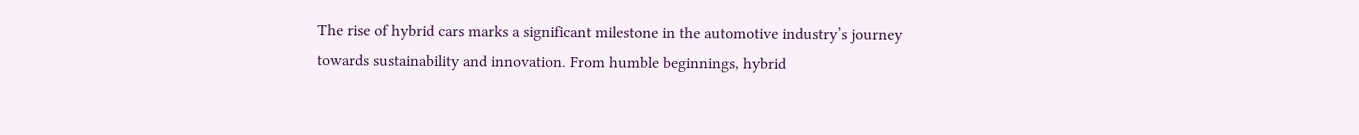The rise of hybrid cars marks a significant milestone in the automotive industry’s journey towards sustainability and innovation. From humble beginnings, hybrid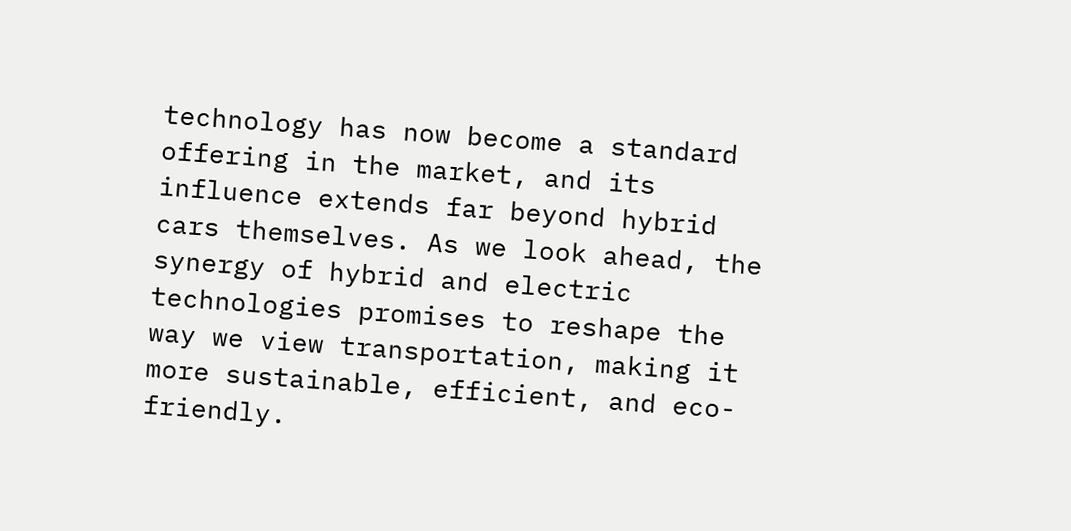technology has now become a standard offering in the market, and its influence extends far beyond hybrid cars themselves. As we look ahead, the synergy of hybrid and electric technologies promises to reshape the way we view transportation, making it more sustainable, efficient, and eco-friendly.